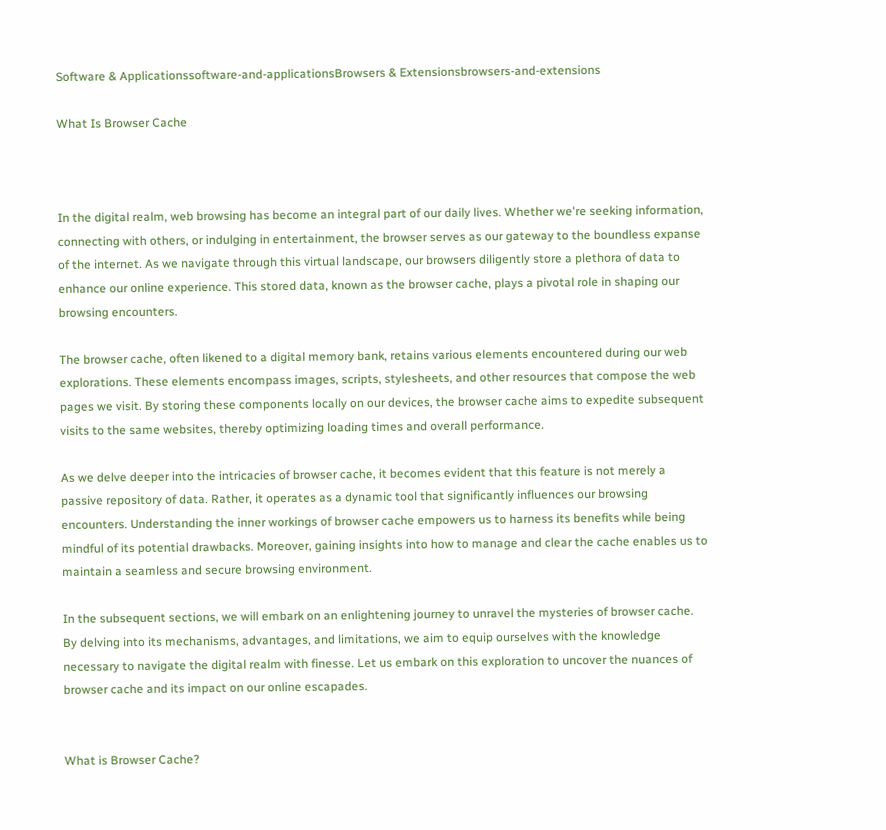Software & Applicationssoftware-and-applicationsBrowsers & Extensionsbrowsers-and-extensions

What Is Browser Cache



In the digital realm, web browsing has become an integral part of our daily lives. Whether we're seeking information, connecting with others, or indulging in entertainment, the browser serves as our gateway to the boundless expanse of the internet. As we navigate through this virtual landscape, our browsers diligently store a plethora of data to enhance our online experience. This stored data, known as the browser cache, plays a pivotal role in shaping our browsing encounters.

The browser cache, often likened to a digital memory bank, retains various elements encountered during our web explorations. These elements encompass images, scripts, stylesheets, and other resources that compose the web pages we visit. By storing these components locally on our devices, the browser cache aims to expedite subsequent visits to the same websites, thereby optimizing loading times and overall performance.

As we delve deeper into the intricacies of browser cache, it becomes evident that this feature is not merely a passive repository of data. Rather, it operates as a dynamic tool that significantly influences our browsing encounters. Understanding the inner workings of browser cache empowers us to harness its benefits while being mindful of its potential drawbacks. Moreover, gaining insights into how to manage and clear the cache enables us to maintain a seamless and secure browsing environment.

In the subsequent sections, we will embark on an enlightening journey to unravel the mysteries of browser cache. By delving into its mechanisms, advantages, and limitations, we aim to equip ourselves with the knowledge necessary to navigate the digital realm with finesse. Let us embark on this exploration to uncover the nuances of browser cache and its impact on our online escapades.


What is Browser Cache?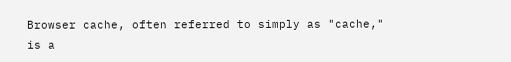Browser cache, often referred to simply as "cache," is a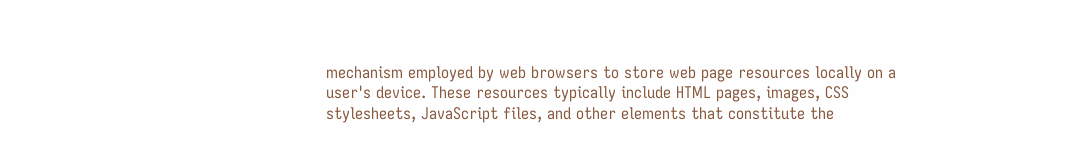mechanism employed by web browsers to store web page resources locally on a user's device. These resources typically include HTML pages, images, CSS stylesheets, JavaScript files, and other elements that constitute the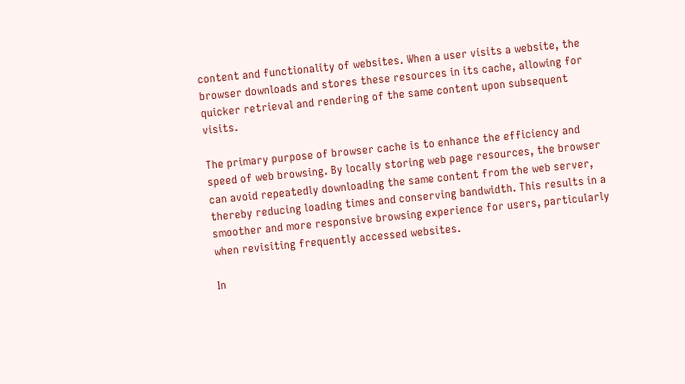content and functionality of websites. When a user visits a website, the browser downloads and stores these resources in its cache, allowing for quicker retrieval and rendering of the same content upon subsequent visits.

The primary purpose of browser cache is to enhance the efficiency and speed of web browsing. By locally storing web page resources, the browser can avoid repeatedly downloading the same content from the web server, thereby reducing loading times and conserving bandwidth. This results in a smoother and more responsive browsing experience for users, particularly when revisiting frequently accessed websites.

In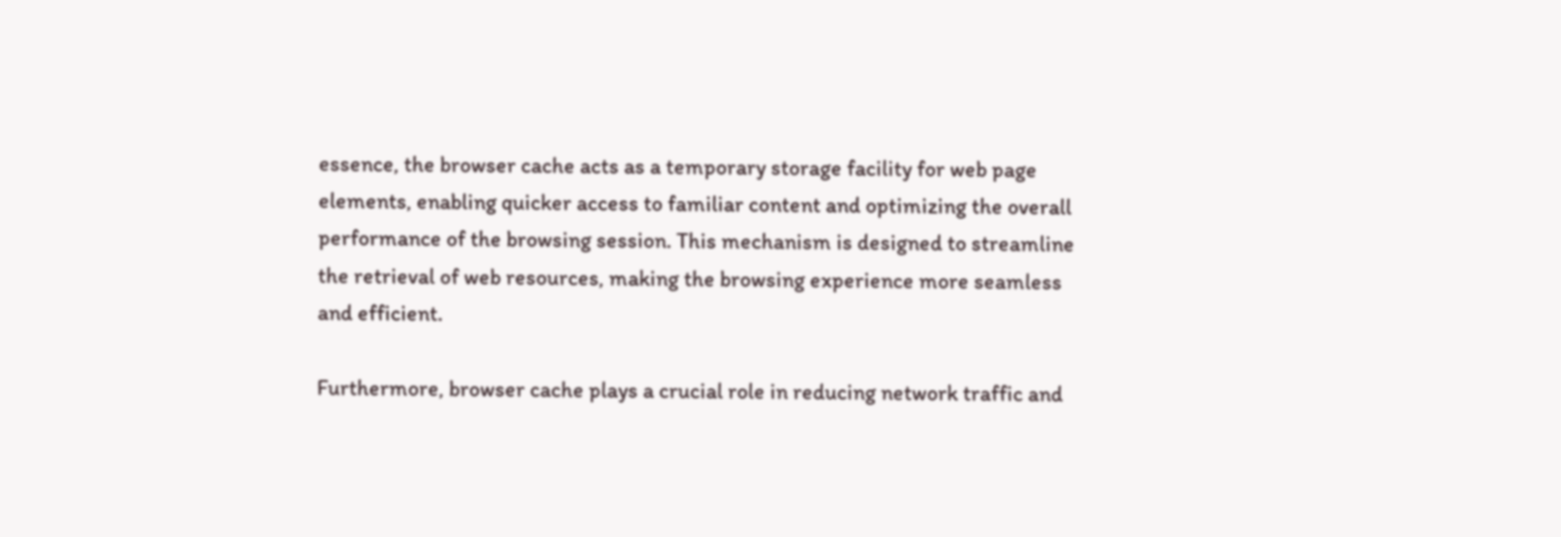essence, the browser cache acts as a temporary storage facility for web page elements, enabling quicker access to familiar content and optimizing the overall performance of the browsing session. This mechanism is designed to streamline the retrieval of web resources, making the browsing experience more seamless and efficient.

Furthermore, browser cache plays a crucial role in reducing network traffic and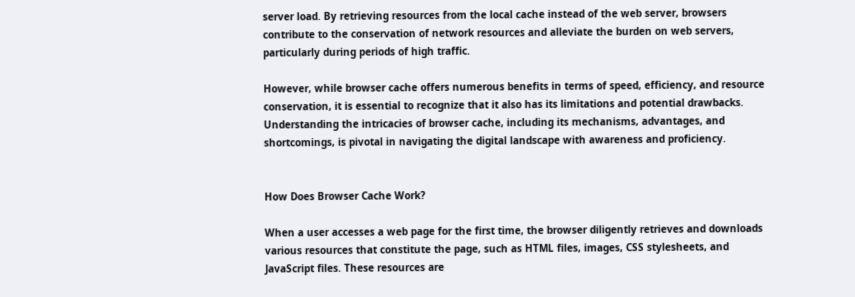server load. By retrieving resources from the local cache instead of the web server, browsers contribute to the conservation of network resources and alleviate the burden on web servers, particularly during periods of high traffic.

However, while browser cache offers numerous benefits in terms of speed, efficiency, and resource conservation, it is essential to recognize that it also has its limitations and potential drawbacks. Understanding the intricacies of browser cache, including its mechanisms, advantages, and shortcomings, is pivotal in navigating the digital landscape with awareness and proficiency.


How Does Browser Cache Work?

When a user accesses a web page for the first time, the browser diligently retrieves and downloads various resources that constitute the page, such as HTML files, images, CSS stylesheets, and JavaScript files. These resources are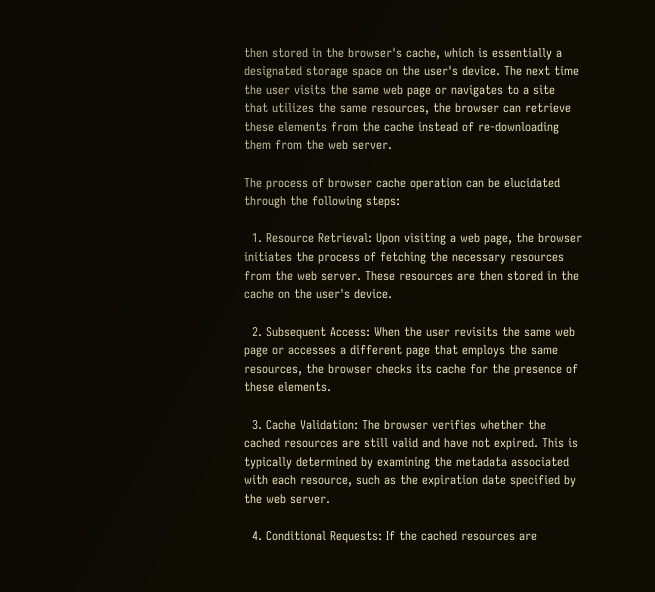then stored in the browser's cache, which is essentially a designated storage space on the user's device. The next time the user visits the same web page or navigates to a site that utilizes the same resources, the browser can retrieve these elements from the cache instead of re-downloading them from the web server.

The process of browser cache operation can be elucidated through the following steps:

  1. Resource Retrieval: Upon visiting a web page, the browser initiates the process of fetching the necessary resources from the web server. These resources are then stored in the cache on the user's device.

  2. Subsequent Access: When the user revisits the same web page or accesses a different page that employs the same resources, the browser checks its cache for the presence of these elements.

  3. Cache Validation: The browser verifies whether the cached resources are still valid and have not expired. This is typically determined by examining the metadata associated with each resource, such as the expiration date specified by the web server.

  4. Conditional Requests: If the cached resources are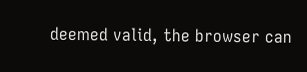deemed valid, the browser can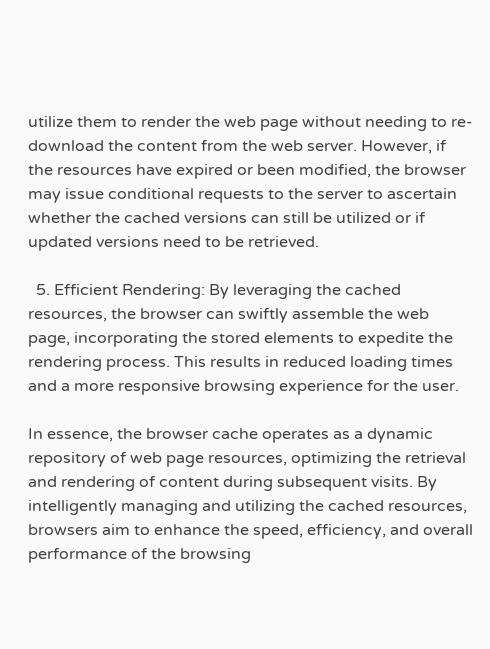utilize them to render the web page without needing to re-download the content from the web server. However, if the resources have expired or been modified, the browser may issue conditional requests to the server to ascertain whether the cached versions can still be utilized or if updated versions need to be retrieved.

  5. Efficient Rendering: By leveraging the cached resources, the browser can swiftly assemble the web page, incorporating the stored elements to expedite the rendering process. This results in reduced loading times and a more responsive browsing experience for the user.

In essence, the browser cache operates as a dynamic repository of web page resources, optimizing the retrieval and rendering of content during subsequent visits. By intelligently managing and utilizing the cached resources, browsers aim to enhance the speed, efficiency, and overall performance of the browsing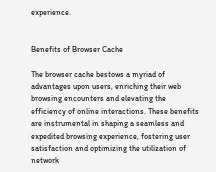experience.


Benefits of Browser Cache

The browser cache bestows a myriad of advantages upon users, enriching their web browsing encounters and elevating the efficiency of online interactions. These benefits are instrumental in shaping a seamless and expedited browsing experience, fostering user satisfaction and optimizing the utilization of network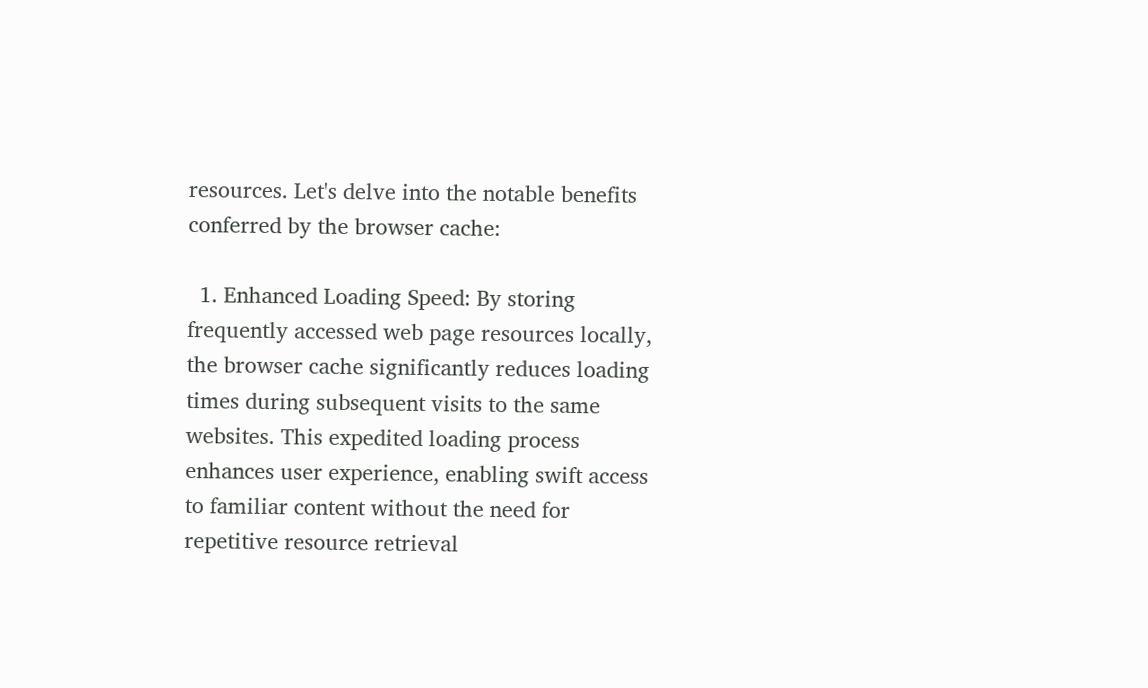resources. Let's delve into the notable benefits conferred by the browser cache:

  1. Enhanced Loading Speed: By storing frequently accessed web page resources locally, the browser cache significantly reduces loading times during subsequent visits to the same websites. This expedited loading process enhances user experience, enabling swift access to familiar content without the need for repetitive resource retrieval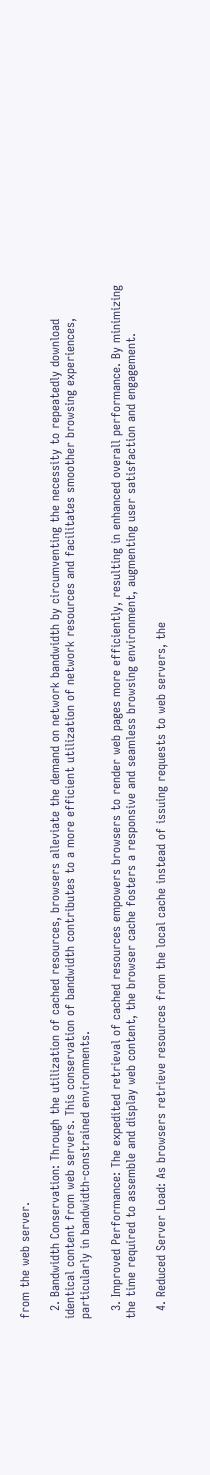from the web server.

  2. Bandwidth Conservation: Through the utilization of cached resources, browsers alleviate the demand on network bandwidth by circumventing the necessity to repeatedly download identical content from web servers. This conservation of bandwidth contributes to a more efficient utilization of network resources and facilitates smoother browsing experiences, particularly in bandwidth-constrained environments.

  3. Improved Performance: The expedited retrieval of cached resources empowers browsers to render web pages more efficiently, resulting in enhanced overall performance. By minimizing the time required to assemble and display web content, the browser cache fosters a responsive and seamless browsing environment, augmenting user satisfaction and engagement.

  4. Reduced Server Load: As browsers retrieve resources from the local cache instead of issuing requests to web servers, the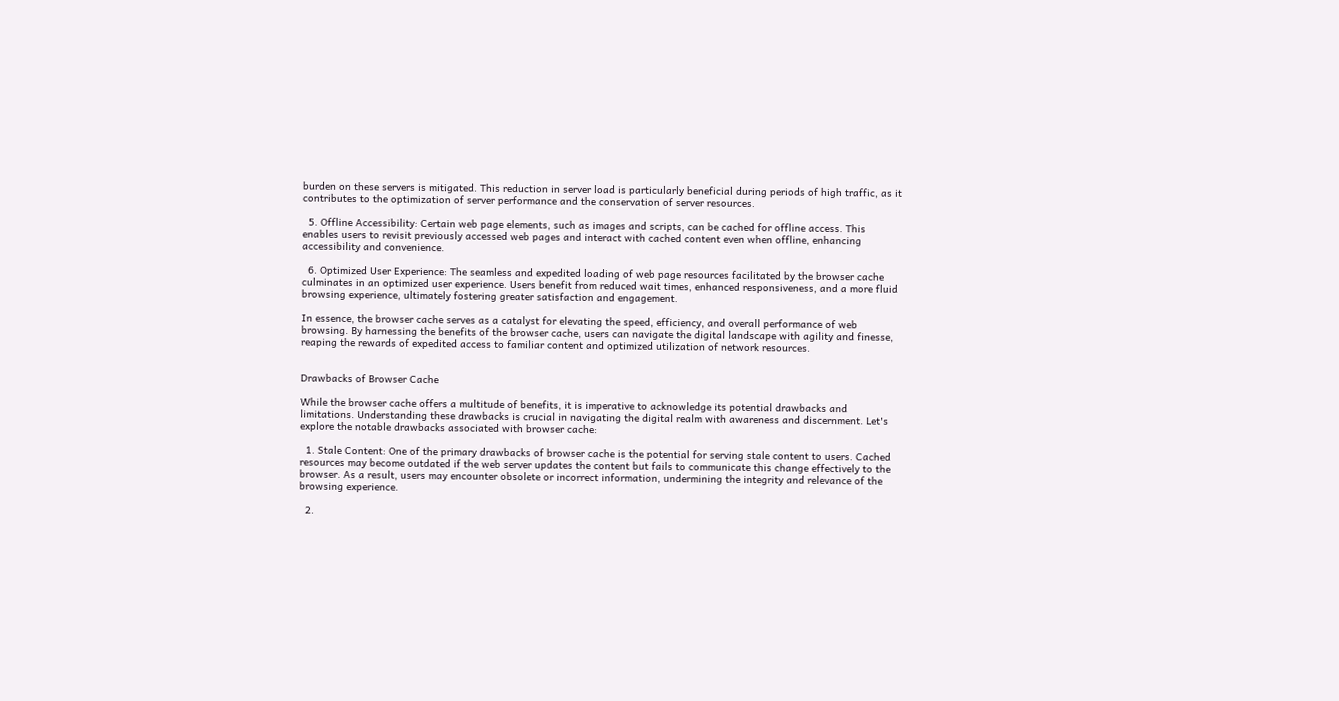burden on these servers is mitigated. This reduction in server load is particularly beneficial during periods of high traffic, as it contributes to the optimization of server performance and the conservation of server resources.

  5. Offline Accessibility: Certain web page elements, such as images and scripts, can be cached for offline access. This enables users to revisit previously accessed web pages and interact with cached content even when offline, enhancing accessibility and convenience.

  6. Optimized User Experience: The seamless and expedited loading of web page resources facilitated by the browser cache culminates in an optimized user experience. Users benefit from reduced wait times, enhanced responsiveness, and a more fluid browsing experience, ultimately fostering greater satisfaction and engagement.

In essence, the browser cache serves as a catalyst for elevating the speed, efficiency, and overall performance of web browsing. By harnessing the benefits of the browser cache, users can navigate the digital landscape with agility and finesse, reaping the rewards of expedited access to familiar content and optimized utilization of network resources.


Drawbacks of Browser Cache

While the browser cache offers a multitude of benefits, it is imperative to acknowledge its potential drawbacks and limitations. Understanding these drawbacks is crucial in navigating the digital realm with awareness and discernment. Let's explore the notable drawbacks associated with browser cache:

  1. Stale Content: One of the primary drawbacks of browser cache is the potential for serving stale content to users. Cached resources may become outdated if the web server updates the content but fails to communicate this change effectively to the browser. As a result, users may encounter obsolete or incorrect information, undermining the integrity and relevance of the browsing experience.

  2.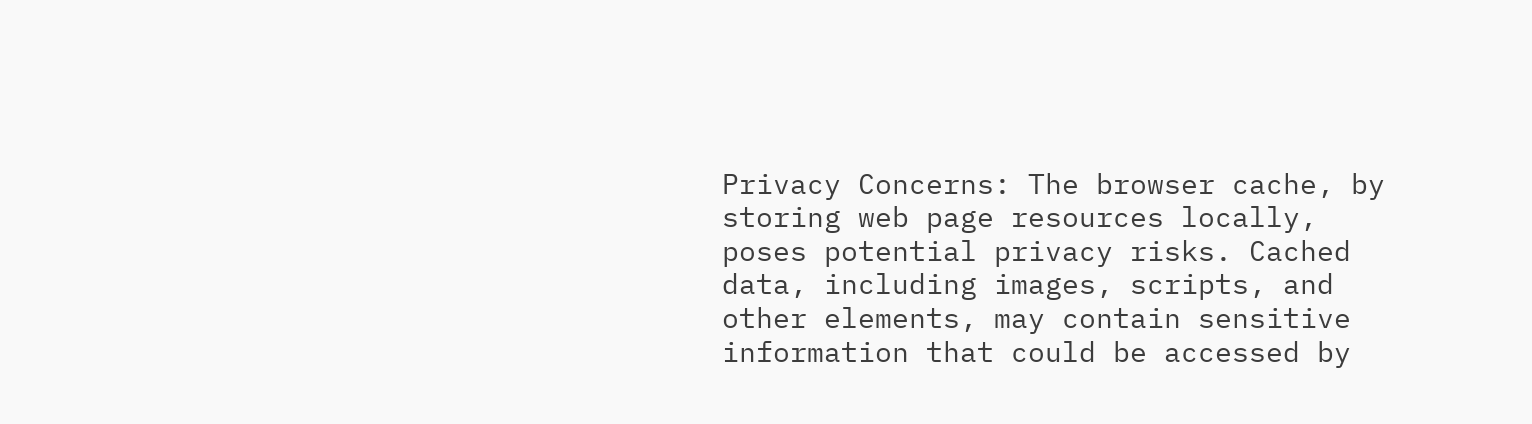Privacy Concerns: The browser cache, by storing web page resources locally, poses potential privacy risks. Cached data, including images, scripts, and other elements, may contain sensitive information that could be accessed by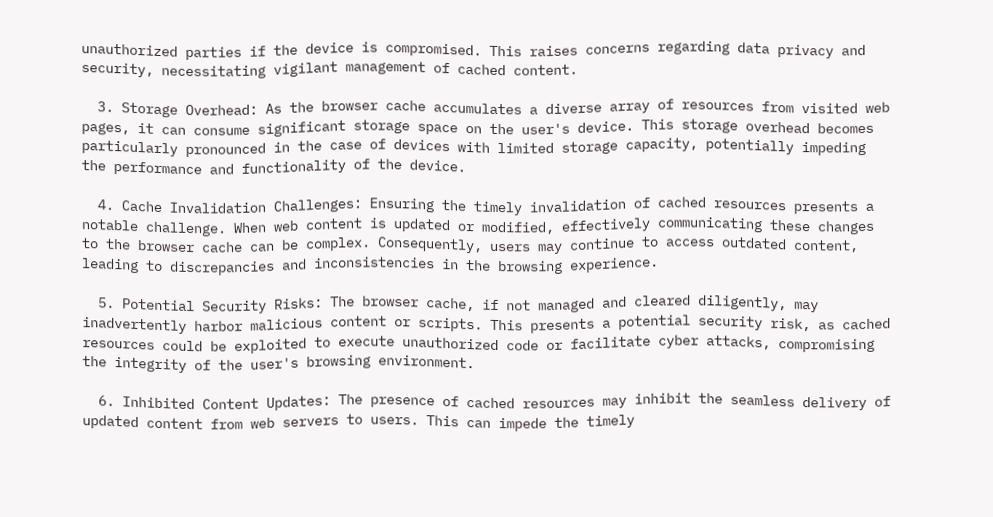unauthorized parties if the device is compromised. This raises concerns regarding data privacy and security, necessitating vigilant management of cached content.

  3. Storage Overhead: As the browser cache accumulates a diverse array of resources from visited web pages, it can consume significant storage space on the user's device. This storage overhead becomes particularly pronounced in the case of devices with limited storage capacity, potentially impeding the performance and functionality of the device.

  4. Cache Invalidation Challenges: Ensuring the timely invalidation of cached resources presents a notable challenge. When web content is updated or modified, effectively communicating these changes to the browser cache can be complex. Consequently, users may continue to access outdated content, leading to discrepancies and inconsistencies in the browsing experience.

  5. Potential Security Risks: The browser cache, if not managed and cleared diligently, may inadvertently harbor malicious content or scripts. This presents a potential security risk, as cached resources could be exploited to execute unauthorized code or facilitate cyber attacks, compromising the integrity of the user's browsing environment.

  6. Inhibited Content Updates: The presence of cached resources may inhibit the seamless delivery of updated content from web servers to users. This can impede the timely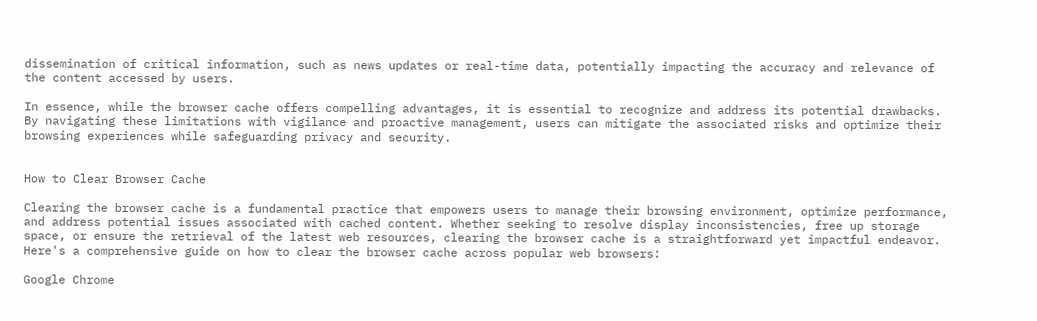dissemination of critical information, such as news updates or real-time data, potentially impacting the accuracy and relevance of the content accessed by users.

In essence, while the browser cache offers compelling advantages, it is essential to recognize and address its potential drawbacks. By navigating these limitations with vigilance and proactive management, users can mitigate the associated risks and optimize their browsing experiences while safeguarding privacy and security.


How to Clear Browser Cache

Clearing the browser cache is a fundamental practice that empowers users to manage their browsing environment, optimize performance, and address potential issues associated with cached content. Whether seeking to resolve display inconsistencies, free up storage space, or ensure the retrieval of the latest web resources, clearing the browser cache is a straightforward yet impactful endeavor. Here's a comprehensive guide on how to clear the browser cache across popular web browsers:

Google Chrome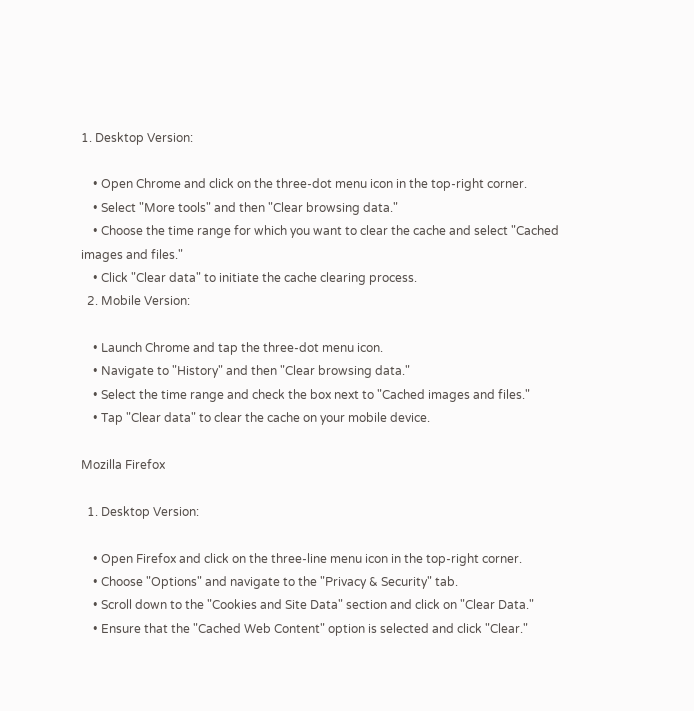1. Desktop Version:

    • Open Chrome and click on the three-dot menu icon in the top-right corner.
    • Select "More tools" and then "Clear browsing data."
    • Choose the time range for which you want to clear the cache and select "Cached images and files."
    • Click "Clear data" to initiate the cache clearing process.
  2. Mobile Version:

    • Launch Chrome and tap the three-dot menu icon.
    • Navigate to "History" and then "Clear browsing data."
    • Select the time range and check the box next to "Cached images and files."
    • Tap "Clear data" to clear the cache on your mobile device.

Mozilla Firefox

  1. Desktop Version:

    • Open Firefox and click on the three-line menu icon in the top-right corner.
    • Choose "Options" and navigate to the "Privacy & Security" tab.
    • Scroll down to the "Cookies and Site Data" section and click on "Clear Data."
    • Ensure that the "Cached Web Content" option is selected and click "Clear."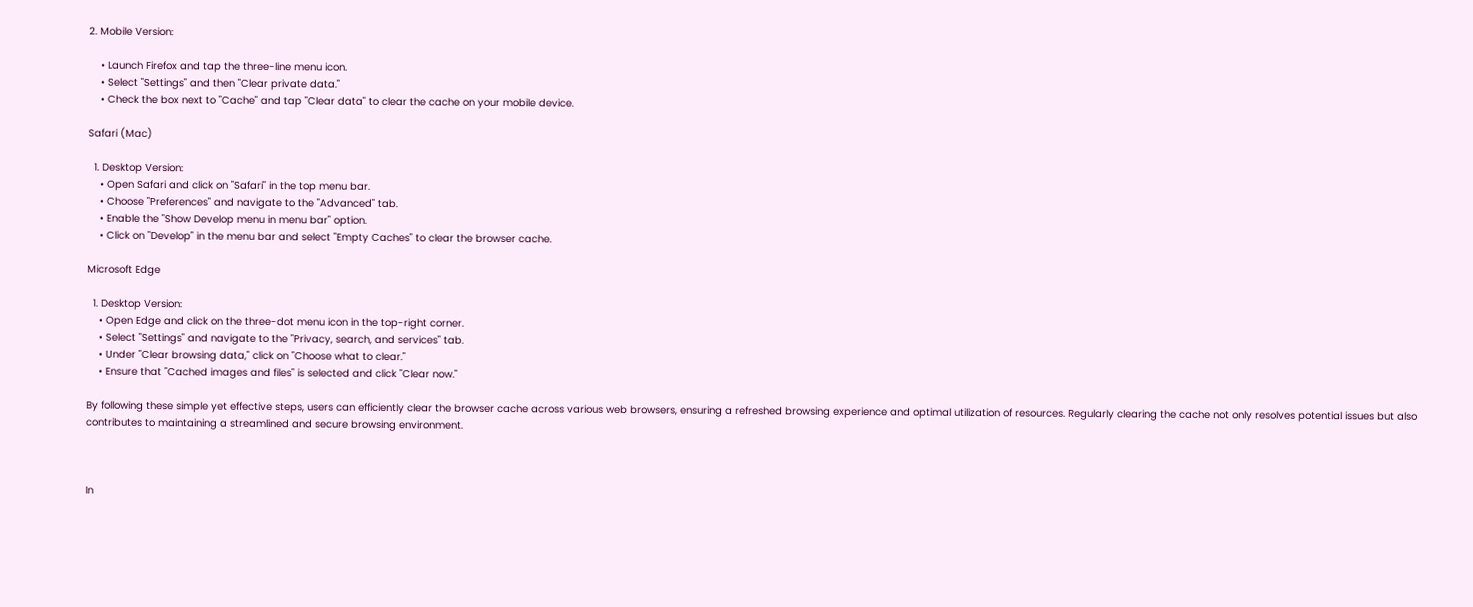2. Mobile Version:

    • Launch Firefox and tap the three-line menu icon.
    • Select "Settings" and then "Clear private data."
    • Check the box next to "Cache" and tap "Clear data" to clear the cache on your mobile device.

Safari (Mac)

  1. Desktop Version:
    • Open Safari and click on "Safari" in the top menu bar.
    • Choose "Preferences" and navigate to the "Advanced" tab.
    • Enable the "Show Develop menu in menu bar" option.
    • Click on "Develop" in the menu bar and select "Empty Caches" to clear the browser cache.

Microsoft Edge

  1. Desktop Version:
    • Open Edge and click on the three-dot menu icon in the top-right corner.
    • Select "Settings" and navigate to the "Privacy, search, and services" tab.
    • Under "Clear browsing data," click on "Choose what to clear."
    • Ensure that "Cached images and files" is selected and click "Clear now."

By following these simple yet effective steps, users can efficiently clear the browser cache across various web browsers, ensuring a refreshed browsing experience and optimal utilization of resources. Regularly clearing the cache not only resolves potential issues but also contributes to maintaining a streamlined and secure browsing environment.



In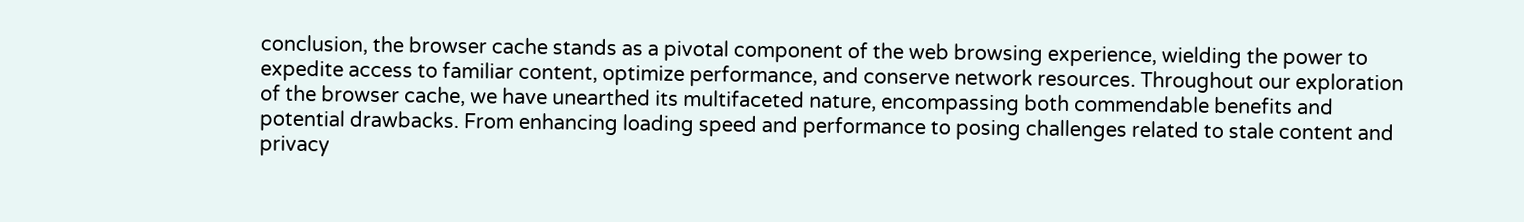conclusion, the browser cache stands as a pivotal component of the web browsing experience, wielding the power to expedite access to familiar content, optimize performance, and conserve network resources. Throughout our exploration of the browser cache, we have unearthed its multifaceted nature, encompassing both commendable benefits and potential drawbacks. From enhancing loading speed and performance to posing challenges related to stale content and privacy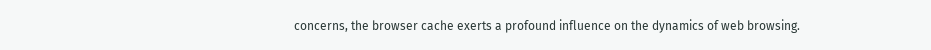concerns, the browser cache exerts a profound influence on the dynamics of web browsing.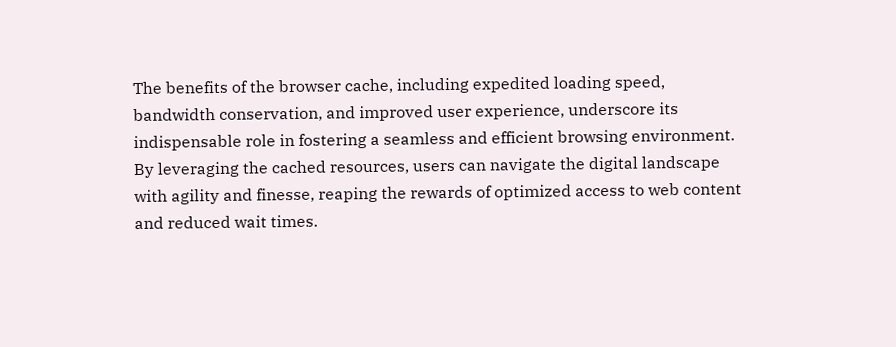The benefits of the browser cache, including expedited loading speed, bandwidth conservation, and improved user experience, underscore its indispensable role in fostering a seamless and efficient browsing environment. By leveraging the cached resources, users can navigate the digital landscape with agility and finesse, reaping the rewards of optimized access to web content and reduced wait times.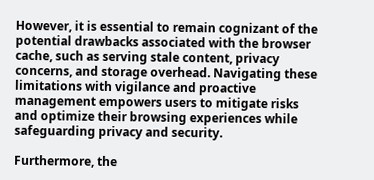However, it is essential to remain cognizant of the potential drawbacks associated with the browser cache, such as serving stale content, privacy concerns, and storage overhead. Navigating these limitations with vigilance and proactive management empowers users to mitigate risks and optimize their browsing experiences while safeguarding privacy and security.

Furthermore, the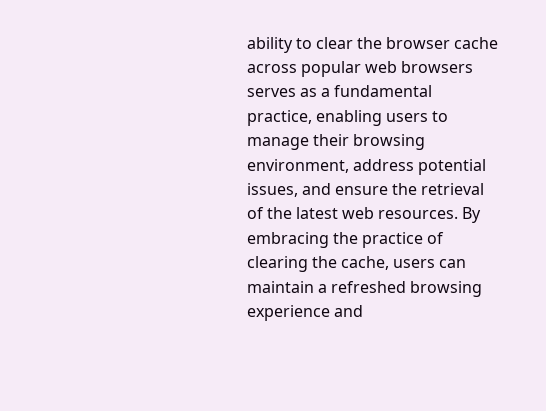ability to clear the browser cache across popular web browsers serves as a fundamental practice, enabling users to manage their browsing environment, address potential issues, and ensure the retrieval of the latest web resources. By embracing the practice of clearing the cache, users can maintain a refreshed browsing experience and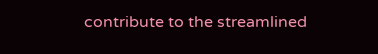contribute to the streamlined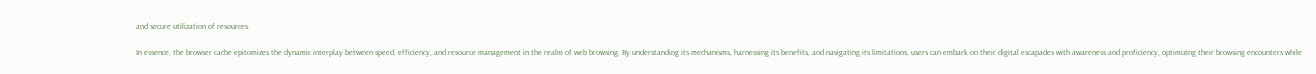and secure utilization of resources.

In essence, the browser cache epitomizes the dynamic interplay between speed, efficiency, and resource management in the realm of web browsing. By understanding its mechanisms, harnessing its benefits, and navigating its limitations, users can embark on their digital escapades with awareness and proficiency, optimizing their browsing encounters while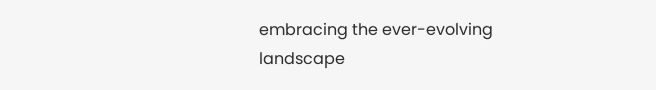embracing the ever-evolving landscape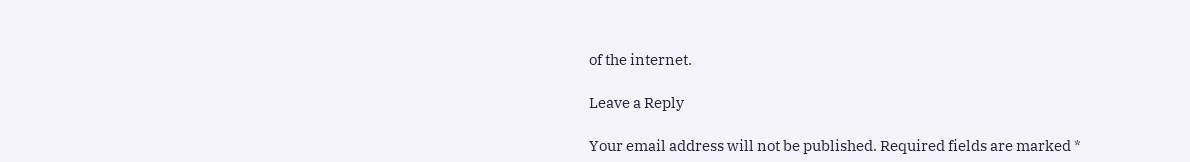of the internet.

Leave a Reply

Your email address will not be published. Required fields are marked *